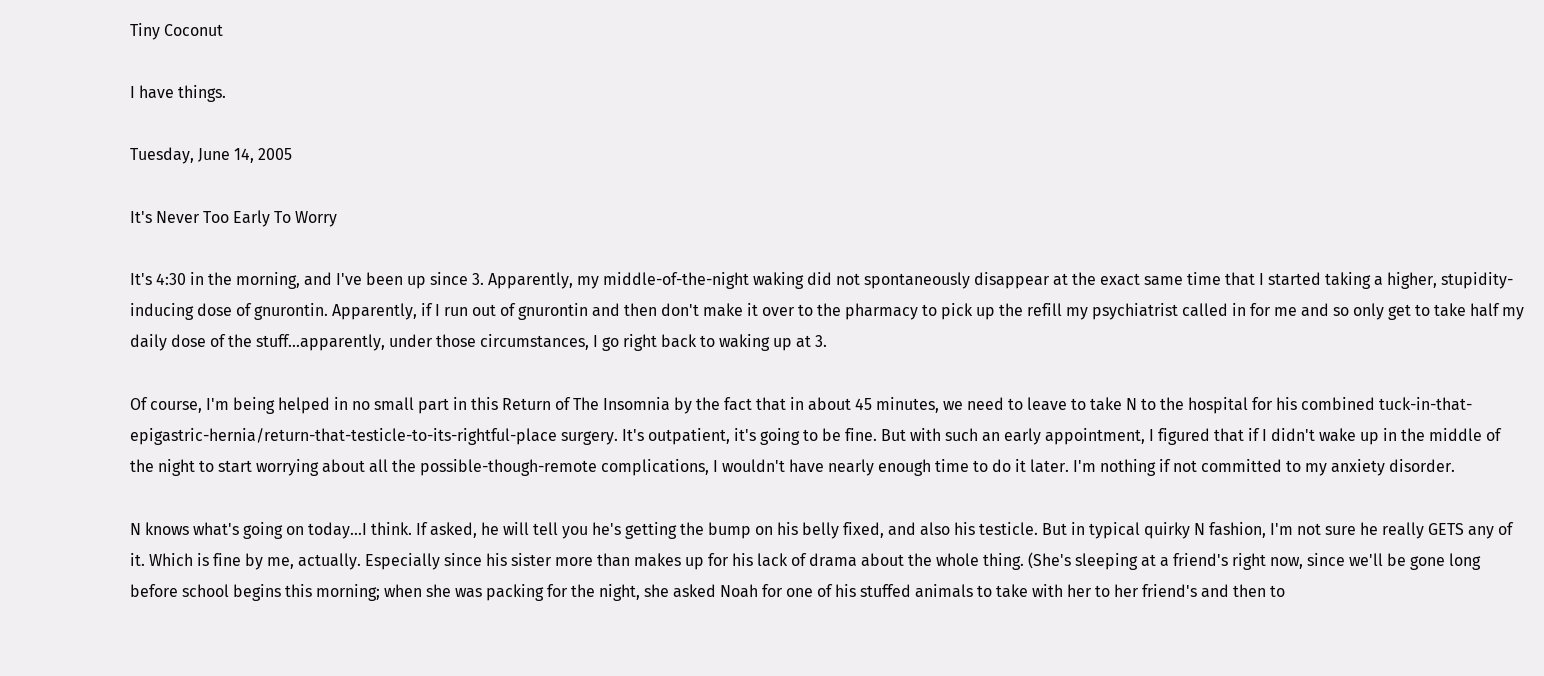Tiny Coconut

I have things.

Tuesday, June 14, 2005

It's Never Too Early To Worry

It's 4:30 in the morning, and I've been up since 3. Apparently, my middle-of-the-night waking did not spontaneously disappear at the exact same time that I started taking a higher, stupidity-inducing dose of gnurontin. Apparently, if I run out of gnurontin and then don't make it over to the pharmacy to pick up the refill my psychiatrist called in for me and so only get to take half my daily dose of the stuff...apparently, under those circumstances, I go right back to waking up at 3.

Of course, I'm being helped in no small part in this Return of The Insomnia by the fact that in about 45 minutes, we need to leave to take N to the hospital for his combined tuck-in-that-epigastric-hernia/return-that-testicle-to-its-rightful-place surgery. It's outpatient, it's going to be fine. But with such an early appointment, I figured that if I didn't wake up in the middle of the night to start worrying about all the possible-though-remote complications, I wouldn't have nearly enough time to do it later. I'm nothing if not committed to my anxiety disorder.

N knows what's going on today...I think. If asked, he will tell you he's getting the bump on his belly fixed, and also his testicle. But in typical quirky N fashion, I'm not sure he really GETS any of it. Which is fine by me, actually. Especially since his sister more than makes up for his lack of drama about the whole thing. (She's sleeping at a friend's right now, since we'll be gone long before school begins this morning; when she was packing for the night, she asked Noah for one of his stuffed animals to take with her to her friend's and then to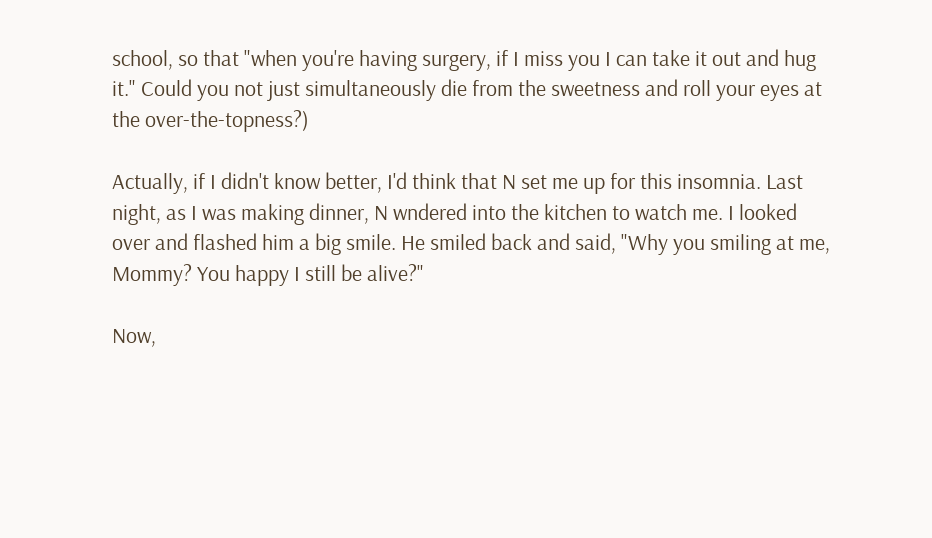school, so that "when you're having surgery, if I miss you I can take it out and hug it." Could you not just simultaneously die from the sweetness and roll your eyes at the over-the-topness?)

Actually, if I didn't know better, I'd think that N set me up for this insomnia. Last night, as I was making dinner, N wndered into the kitchen to watch me. I looked over and flashed him a big smile. He smiled back and said, "Why you smiling at me, Mommy? You happy I still be alive?"

Now,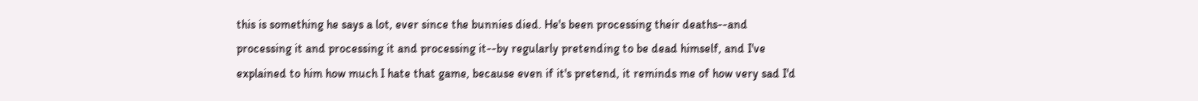this is something he says a lot, ever since the bunnies died. He's been processing their deaths--and processing it and processing it and processing it--by regularly pretending to be dead himself, and I've explained to him how much I hate that game, because even if it's pretend, it reminds me of how very sad I'd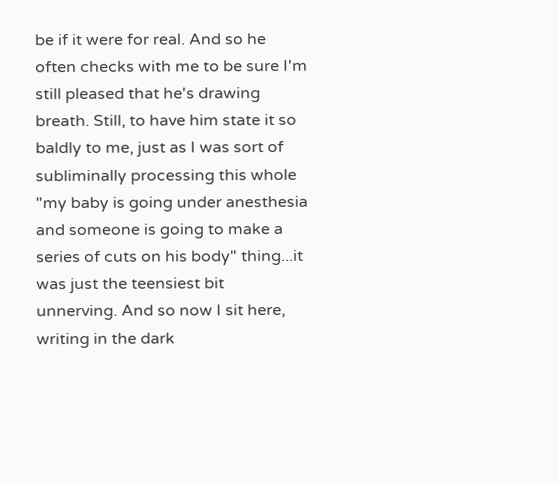be if it were for real. And so he often checks with me to be sure I'm still pleased that he's drawing breath. Still, to have him state it so baldly to me, just as I was sort of subliminally processing this whole "my baby is going under anesthesia and someone is going to make a series of cuts on his body" thing...it was just the teensiest bit unnerving. And so now I sit here, writing in the dark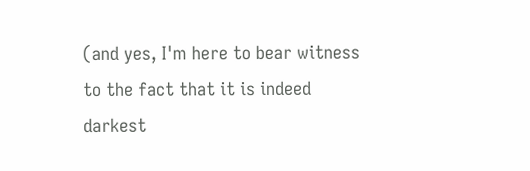(and yes, I'm here to bear witness to the fact that it is indeed darkest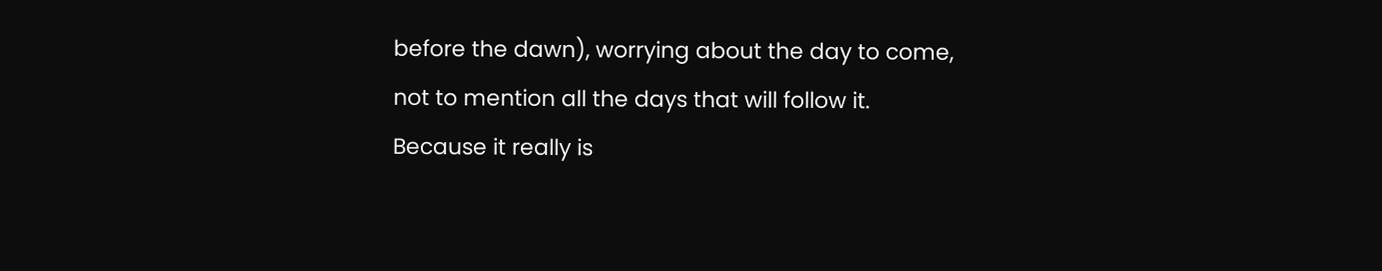before the dawn), worrying about the day to come, not to mention all the days that will follow it. Because it really is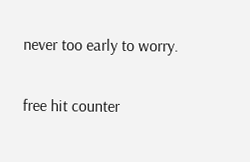never too early to worry.

free hit counter